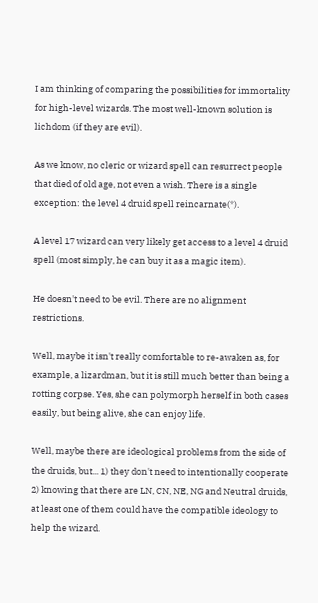I am thinking of comparing the possibilities for immortality for high-level wizards. The most well-known solution is lichdom (if they are evil).

As we know, no cleric or wizard spell can resurrect people that died of old age, not even a wish. There is a single exception: the level 4 druid spell reincarnate(*).

A level 17 wizard can very likely get access to a level 4 druid spell (most simply, he can buy it as a magic item).

He doesn't need to be evil. There are no alignment restrictions.

Well, maybe it isn't really comfortable to re-awaken as, for example, a lizardman, but it is still much better than being a rotting corpse. Yes, she can polymorph herself in both cases easily, but being alive, she can enjoy life.

Well, maybe there are ideological problems from the side of the druids, but... 1) they don't need to intentionally cooperate 2) knowing that there are LN, CN, NE, NG and Neutral druids, at least one of them could have the compatible ideology to help the wizard.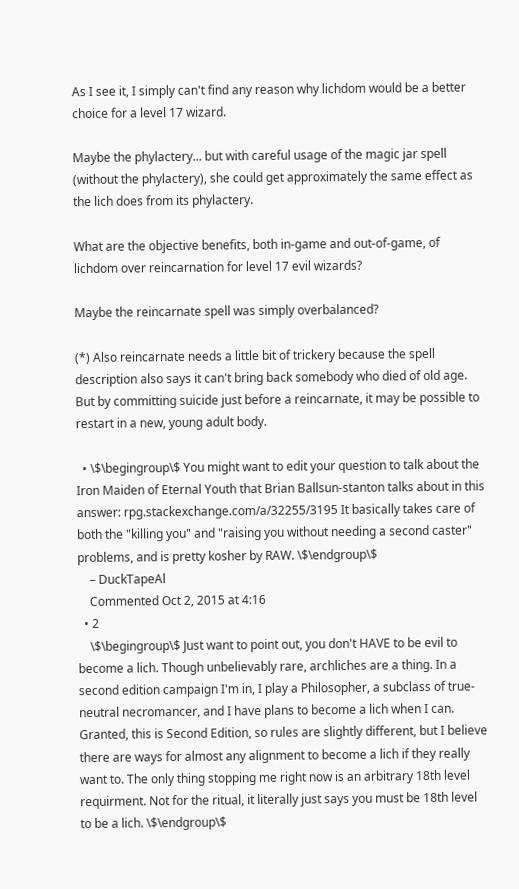As I see it, I simply can't find any reason why lichdom would be a better choice for a level 17 wizard.

Maybe the phylactery... but with careful usage of the magic jar spell (without the phylactery), she could get approximately the same effect as the lich does from its phylactery.

What are the objective benefits, both in-game and out-of-game, of lichdom over reincarnation for level 17 evil wizards?

Maybe the reincarnate spell was simply overbalanced?

(*) Also reincarnate needs a little bit of trickery because the spell description also says it can't bring back somebody who died of old age. But by committing suicide just before a reincarnate, it may be possible to restart in a new, young adult body.

  • \$\begingroup\$ You might want to edit your question to talk about the Iron Maiden of Eternal Youth that Brian Ballsun-stanton talks about in this answer: rpg.stackexchange.com/a/32255/3195 It basically takes care of both the "killing you" and "raising you without needing a second caster" problems, and is pretty kosher by RAW. \$\endgroup\$
    – DuckTapeAl
    Commented Oct 2, 2015 at 4:16
  • 2
    \$\begingroup\$ Just want to point out, you don't HAVE to be evil to become a lich. Though unbelievably rare, archliches are a thing. In a second edition campaign I'm in, I play a Philosopher, a subclass of true-neutral necromancer, and I have plans to become a lich when I can. Granted, this is Second Edition, so rules are slightly different, but I believe there are ways for almost any alignment to become a lich if they really want to. The only thing stopping me right now is an arbitrary 18th level requirment. Not for the ritual, it literally just says you must be 18th level to be a lich. \$\endgroup\$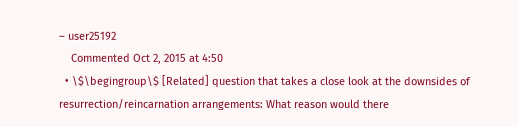– user25192
    Commented Oct 2, 2015 at 4:50
  • \$\begingroup\$ [Related] question that takes a close look at the downsides of resurrection/reincarnation arrangements: What reason would there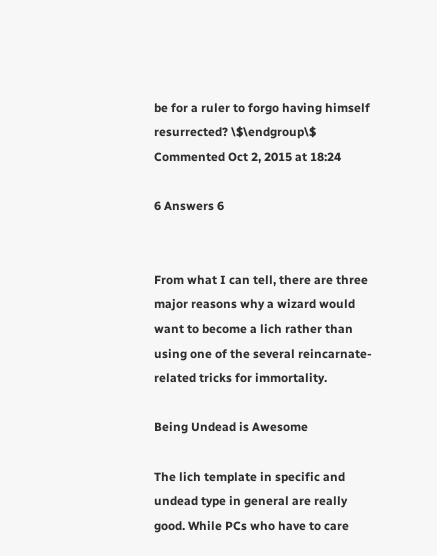be for a ruler to forgo having himself resurrected? \$\endgroup\$ Commented Oct 2, 2015 at 18:24

6 Answers 6


From what I can tell, there are three major reasons why a wizard would want to become a lich rather than using one of the several reincarnate-related tricks for immortality.

Being Undead is Awesome

The lich template in specific and undead type in general are really good. While PCs who have to care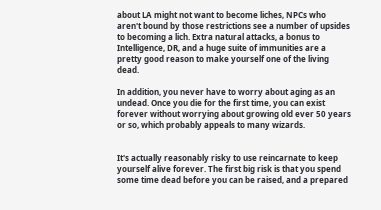about LA might not want to become liches, NPCs who aren't bound by those restrictions see a number of upsides to becoming a lich. Extra natural attacks, a bonus to Intelligence, DR, and a huge suite of immunities are a pretty good reason to make yourself one of the living dead.

In addition, you never have to worry about aging as an undead. Once you die for the first time, you can exist forever without worrying about growing old ever 50 years or so, which probably appeals to many wizards.


It's actually reasonably risky to use reincarnate to keep yourself alive forever. The first big risk is that you spend some time dead before you can be raised, and a prepared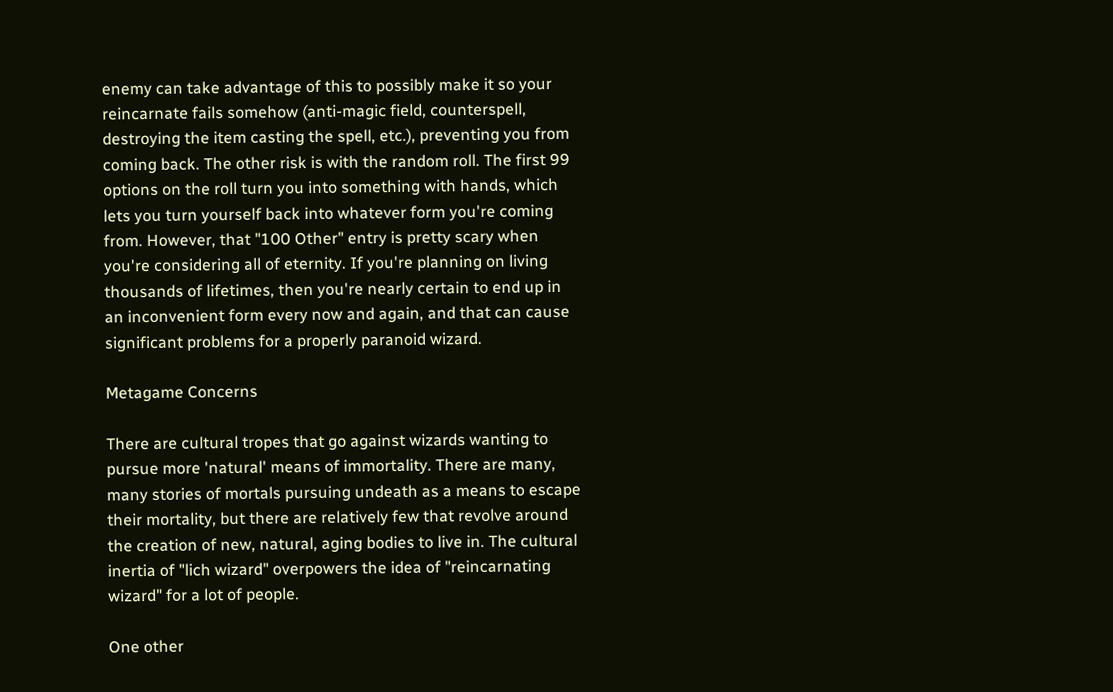enemy can take advantage of this to possibly make it so your reincarnate fails somehow (anti-magic field, counterspell, destroying the item casting the spell, etc.), preventing you from coming back. The other risk is with the random roll. The first 99 options on the roll turn you into something with hands, which lets you turn yourself back into whatever form you're coming from. However, that "100 Other" entry is pretty scary when you're considering all of eternity. If you're planning on living thousands of lifetimes, then you're nearly certain to end up in an inconvenient form every now and again, and that can cause significant problems for a properly paranoid wizard.

Metagame Concerns

There are cultural tropes that go against wizards wanting to pursue more 'natural' means of immortality. There are many, many stories of mortals pursuing undeath as a means to escape their mortality, but there are relatively few that revolve around the creation of new, natural, aging bodies to live in. The cultural inertia of "lich wizard" overpowers the idea of "reincarnating wizard" for a lot of people.

One other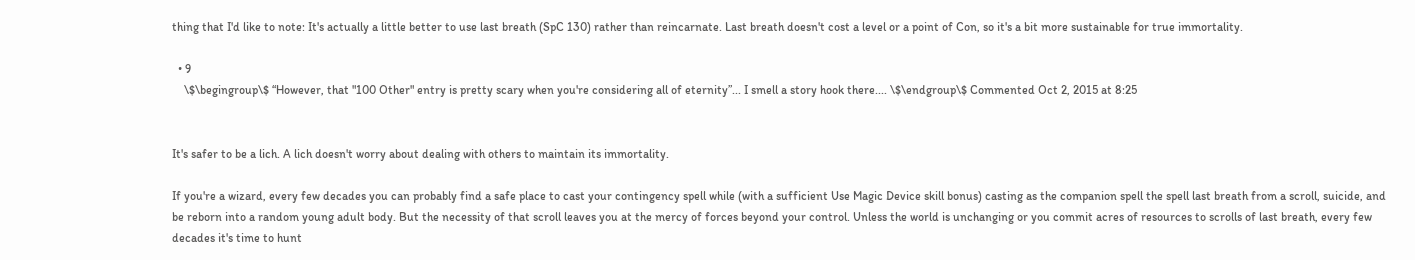thing that I'd like to note: It's actually a little better to use last breath (SpC 130) rather than reincarnate. Last breath doesn't cost a level or a point of Con, so it's a bit more sustainable for true immortality.

  • 9
    \$\begingroup\$ “However, that "100 Other" entry is pretty scary when you're considering all of eternity”... I smell a story hook there.... \$\endgroup\$ Commented Oct 2, 2015 at 8:25


It's safer to be a lich. A lich doesn't worry about dealing with others to maintain its immortality.

If you're a wizard, every few decades you can probably find a safe place to cast your contingency spell while (with a sufficient Use Magic Device skill bonus) casting as the companion spell the spell last breath from a scroll, suicide, and be reborn into a random young adult body. But the necessity of that scroll leaves you at the mercy of forces beyond your control. Unless the world is unchanging or you commit acres of resources to scrolls of last breath, every few decades it's time to hunt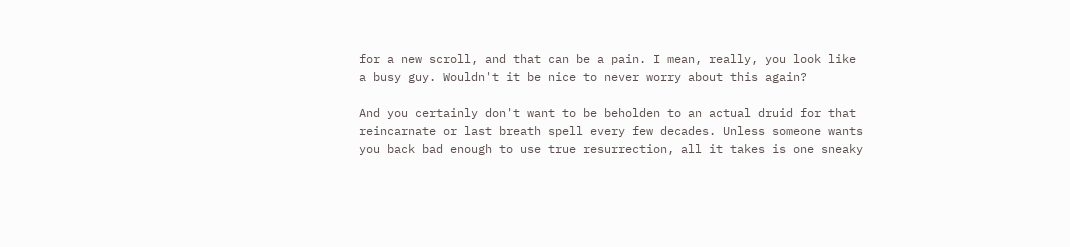for a new scroll, and that can be a pain. I mean, really, you look like a busy guy. Wouldn't it be nice to never worry about this again?

And you certainly don't want to be beholden to an actual druid for that reincarnate or last breath spell every few decades. Unless someone wants you back bad enough to use true resurrection, all it takes is one sneaky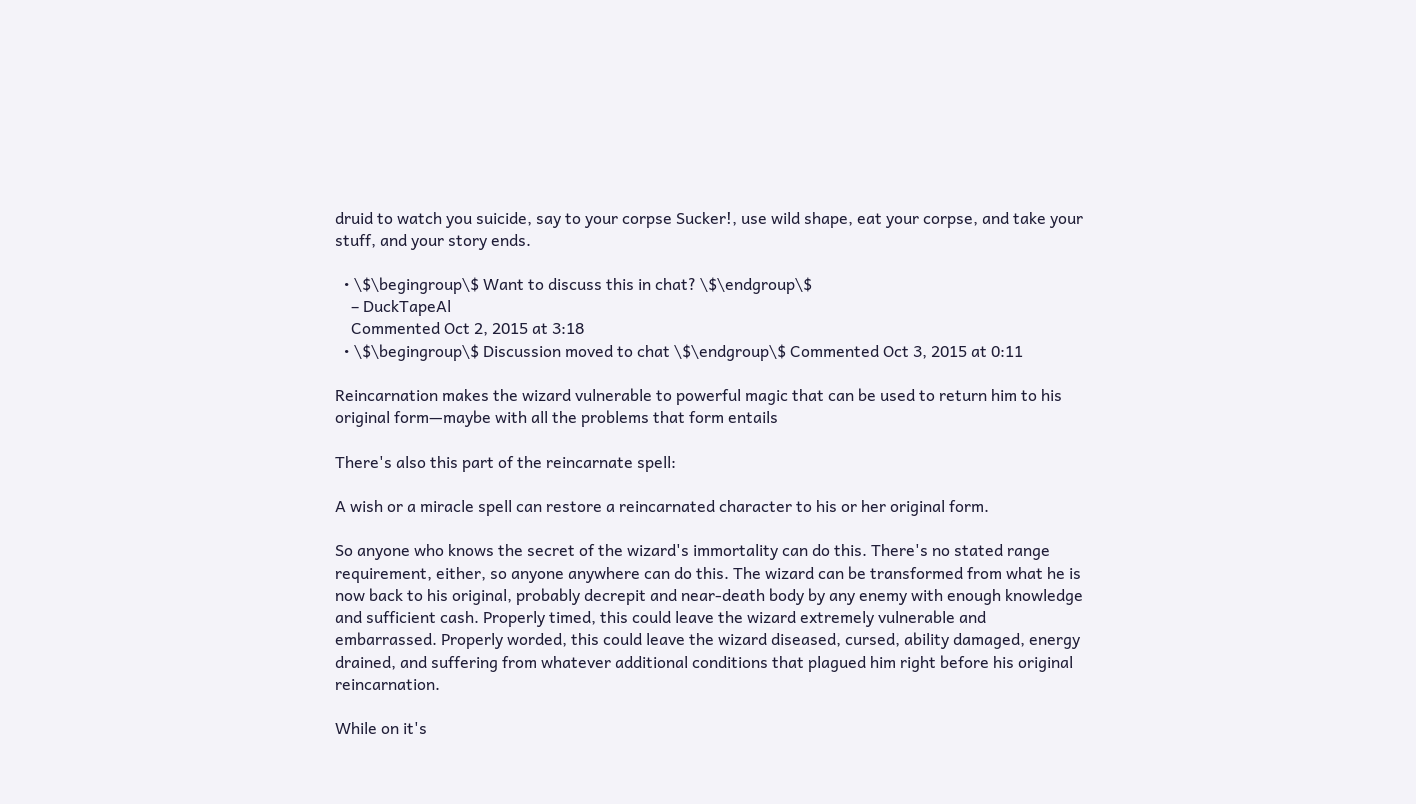druid to watch you suicide, say to your corpse Sucker!, use wild shape, eat your corpse, and take your stuff, and your story ends.

  • \$\begingroup\$ Want to discuss this in chat? \$\endgroup\$
    – DuckTapeAl
    Commented Oct 2, 2015 at 3:18
  • \$\begingroup\$ Discussion moved to chat \$\endgroup\$ Commented Oct 3, 2015 at 0:11

Reincarnation makes the wizard vulnerable to powerful magic that can be used to return him to his original form—maybe with all the problems that form entails

There's also this part of the reincarnate spell:

A wish or a miracle spell can restore a reincarnated character to his or her original form.

So anyone who knows the secret of the wizard's immortality can do this. There's no stated range requirement, either, so anyone anywhere can do this. The wizard can be transformed from what he is now back to his original, probably decrepit and near-death body by any enemy with enough knowledge and sufficient cash. Properly timed, this could leave the wizard extremely vulnerable and embarrassed. Properly worded, this could leave the wizard diseased, cursed, ability damaged, energy drained, and suffering from whatever additional conditions that plagued him right before his original reincarnation.

While on it's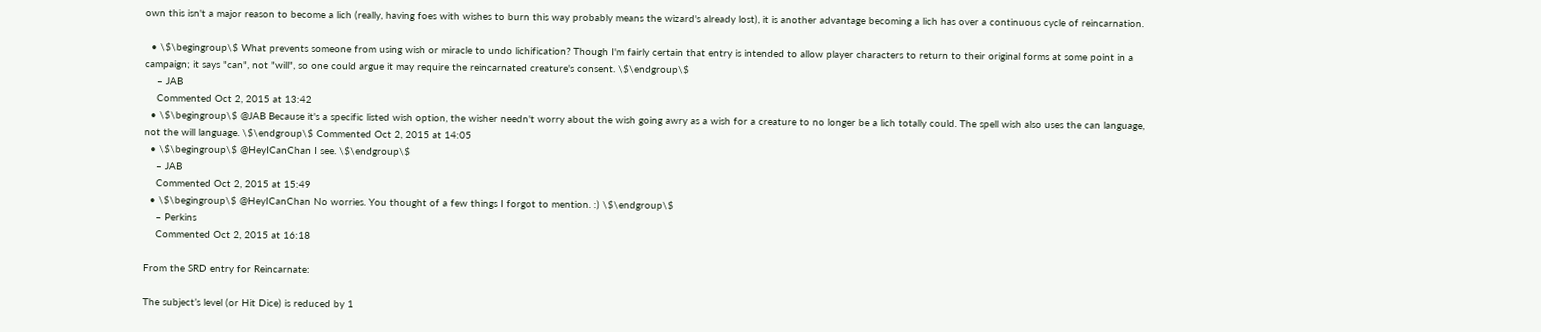own this isn't a major reason to become a lich (really, having foes with wishes to burn this way probably means the wizard's already lost), it is another advantage becoming a lich has over a continuous cycle of reincarnation.

  • \$\begingroup\$ What prevents someone from using wish or miracle to undo lichification? Though I'm fairly certain that entry is intended to allow player characters to return to their original forms at some point in a campaign; it says "can", not "will", so one could argue it may require the reincarnated creature's consent. \$\endgroup\$
    – JAB
    Commented Oct 2, 2015 at 13:42
  • \$\begingroup\$ @JAB Because it's a specific listed wish option, the wisher needn't worry about the wish going awry as a wish for a creature to no longer be a lich totally could. The spell wish also uses the can language, not the will language. \$\endgroup\$ Commented Oct 2, 2015 at 14:05
  • \$\begingroup\$ @HeyICanChan I see. \$\endgroup\$
    – JAB
    Commented Oct 2, 2015 at 15:49
  • \$\begingroup\$ @HeyICanChan No worries. You thought of a few things I forgot to mention. :) \$\endgroup\$
    – Perkins
    Commented Oct 2, 2015 at 16:18

From the SRD entry for Reincarnate:

The subject’s level (or Hit Dice) is reduced by 1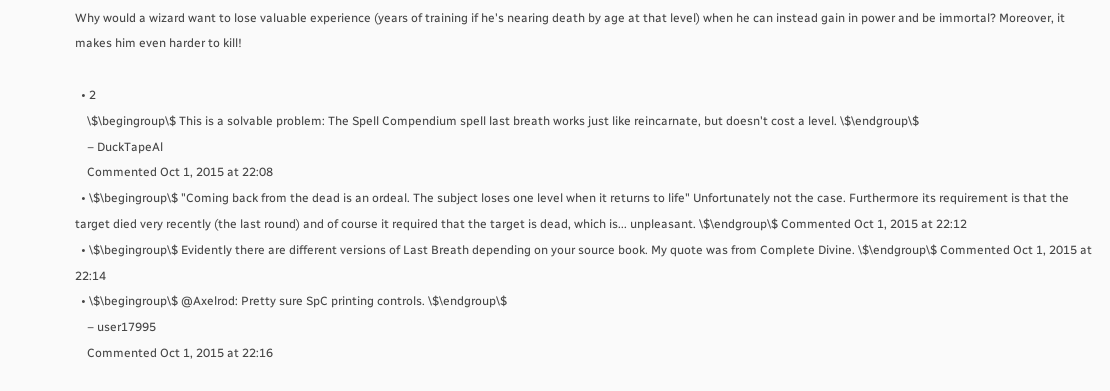Why would a wizard want to lose valuable experience (years of training if he's nearing death by age at that level) when he can instead gain in power and be immortal? Moreover, it makes him even harder to kill!

  • 2
    \$\begingroup\$ This is a solvable problem: The Spell Compendium spell last breath works just like reincarnate, but doesn't cost a level. \$\endgroup\$
    – DuckTapeAl
    Commented Oct 1, 2015 at 22:08
  • \$\begingroup\$ "Coming back from the dead is an ordeal. The subject loses one level when it returns to life" Unfortunately not the case. Furthermore its requirement is that the target died very recently (the last round) and of course it required that the target is dead, which is... unpleasant. \$\endgroup\$ Commented Oct 1, 2015 at 22:12
  • \$\begingroup\$ Evidently there are different versions of Last Breath depending on your source book. My quote was from Complete Divine. \$\endgroup\$ Commented Oct 1, 2015 at 22:14
  • \$\begingroup\$ @Axelrod: Pretty sure SpC printing controls. \$\endgroup\$
    – user17995
    Commented Oct 1, 2015 at 22:16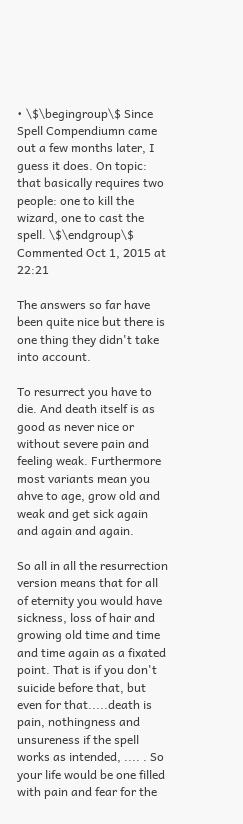• \$\begingroup\$ Since Spell Compendiumn came out a few months later, I guess it does. On topic: that basically requires two people: one to kill the wizard, one to cast the spell. \$\endgroup\$ Commented Oct 1, 2015 at 22:21

The answers so far have been quite nice but there is one thing they didn't take into account.

To resurrect you have to die. And death itself is as good as never nice or without severe pain and feeling weak. Furthermore most variants mean you ahve to age, grow old and weak and get sick again and again and again.

So all in all the resurrection version means that for all of eternity you would have sickness, loss of hair and growing old time and time and time again as a fixated point. That is if you don't suicide before that, but even for that.....death is pain, nothingness and unsureness if the spell works as intended, .... . So your life would be one filled with pain and fear for the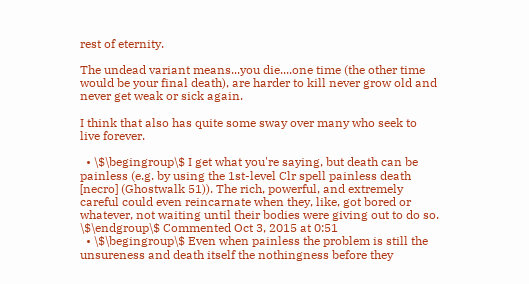rest of eternity.

The undead variant means...you die....one time (the other time would be your final death), are harder to kill never grow old and never get weak or sick again.

I think that also has quite some sway over many who seek to live forever.

  • \$\begingroup\$ I get what you're saying, but death can be painless (e.g. by using the 1st-level Clr spell painless death [necro] (Ghostwalk 51)). The rich, powerful, and extremely careful could even reincarnate when they, like, got bored or whatever, not waiting until their bodies were giving out to do so. \$\endgroup\$ Commented Oct 3, 2015 at 0:51
  • \$\begingroup\$ Even when painless the problem is still the unsureness and death itself the nothingness before they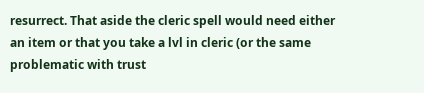resurrect. That aside the cleric spell would need either an item or that you take a lvl in cleric (or the same problematic with trust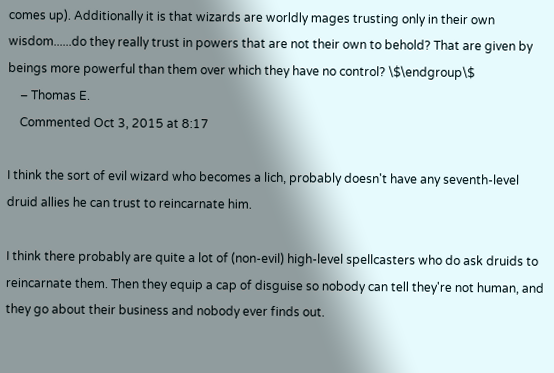comes up). Additionally it is that wizards are worldly mages trusting only in their own wisdom......do they really trust in powers that are not their own to behold? That are given by beings more powerful than them over which they have no control? \$\endgroup\$
    – Thomas E.
    Commented Oct 3, 2015 at 8:17

I think the sort of evil wizard who becomes a lich, probably doesn't have any seventh-level druid allies he can trust to reincarnate him.

I think there probably are quite a lot of (non-evil) high-level spellcasters who do ask druids to reincarnate them. Then they equip a cap of disguise so nobody can tell they're not human, and they go about their business and nobody ever finds out.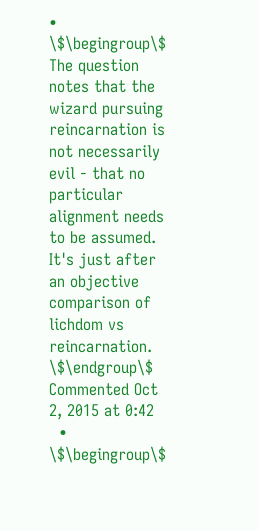• \$\begingroup\$ The question notes that the wizard pursuing reincarnation is not necessarily evil - that no particular alignment needs to be assumed. It's just after an objective comparison of lichdom vs reincarnation. \$\endgroup\$ Commented Oct 2, 2015 at 0:42
  • \$\begingroup\$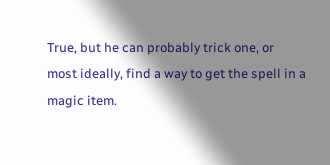True, but he can probably trick one, or most ideally, find a way to get the spell in a magic item.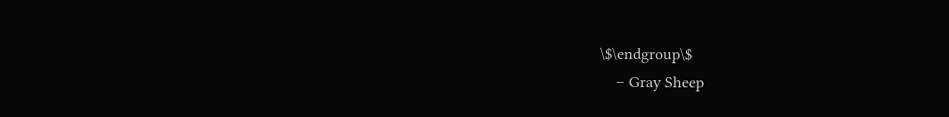\$\endgroup\$
    – Gray Sheep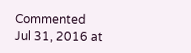Commented Jul 31, 2016 at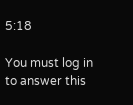5:18

You must log in to answer this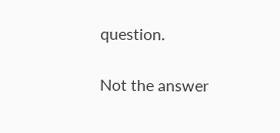question.

Not the answer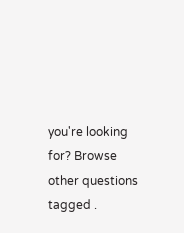you're looking for? Browse other questions tagged .